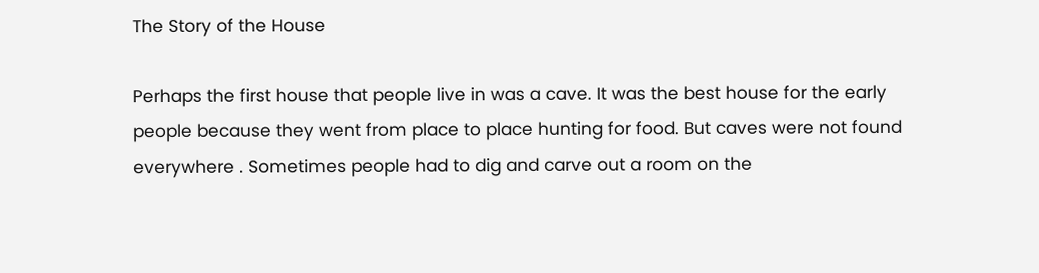The Story of the House

Perhaps the first house that people live in was a cave. It was the best house for the early people because they went from place to place hunting for food. But caves were not found everywhere . Sometimes people had to dig and carve out a room on the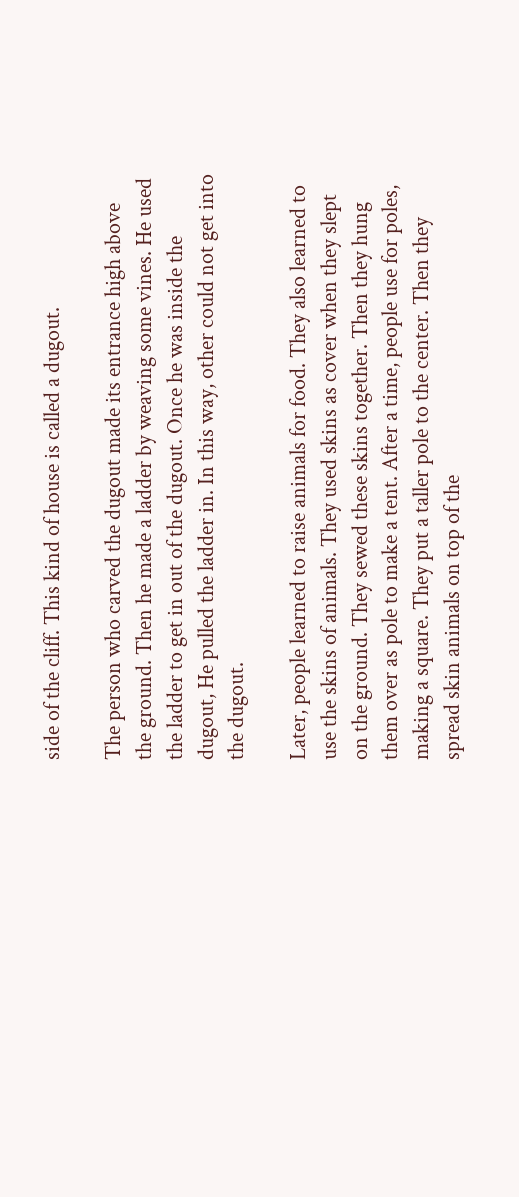side of the cliff. This kind of house is called a dugout.

The person who carved the dugout made its entrance high above the ground. Then he made a ladder by weaving some vines. He used the ladder to get in out of the dugout. Once he was inside the dugout, He pulled the ladder in. In this way, other could not get into the dugout.

Later, people learned to raise animals for food. They also learned to use the skins of animals. They used skins as cover when they slept on the ground. They sewed these skins together. Then they hung them over as pole to make a tent. After a time, people use for poles, making a square. They put a taller pole to the center. Then they spread skin animals on top of the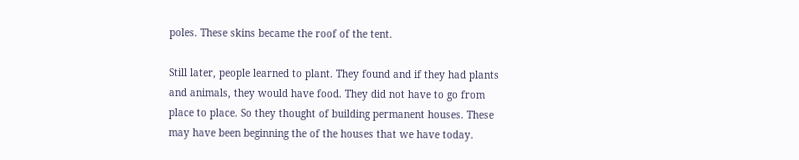poles. These skins became the roof of the tent.

Still later, people learned to plant. They found and if they had plants and animals, they would have food. They did not have to go from place to place. So they thought of building permanent houses. These may have been beginning the of the houses that we have today.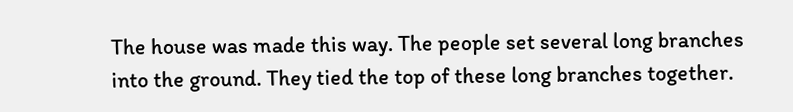The house was made this way. The people set several long branches into the ground. They tied the top of these long branches together.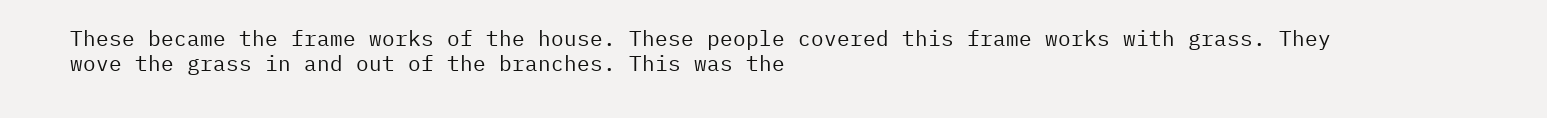These became the frame works of the house. These people covered this frame works with grass. They wove the grass in and out of the branches. This was the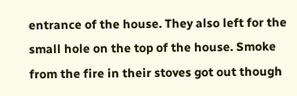entrance of the house. They also left for the small hole on the top of the house. Smoke from the fire in their stoves got out though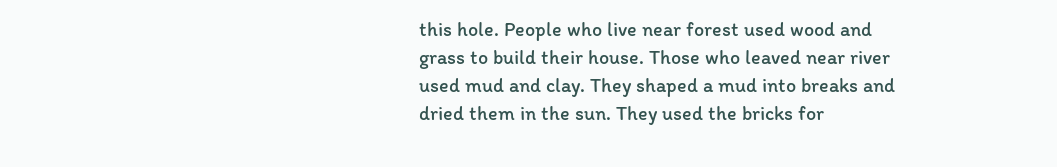this hole. People who live near forest used wood and grass to build their house. Those who leaved near river used mud and clay. They shaped a mud into breaks and dried them in the sun. They used the bricks for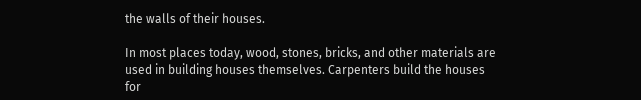the walls of their houses.

In most places today, wood, stones, bricks, and other materials are used in building houses themselves. Carpenters build the houses for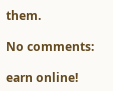them.

No comments:

earn online!